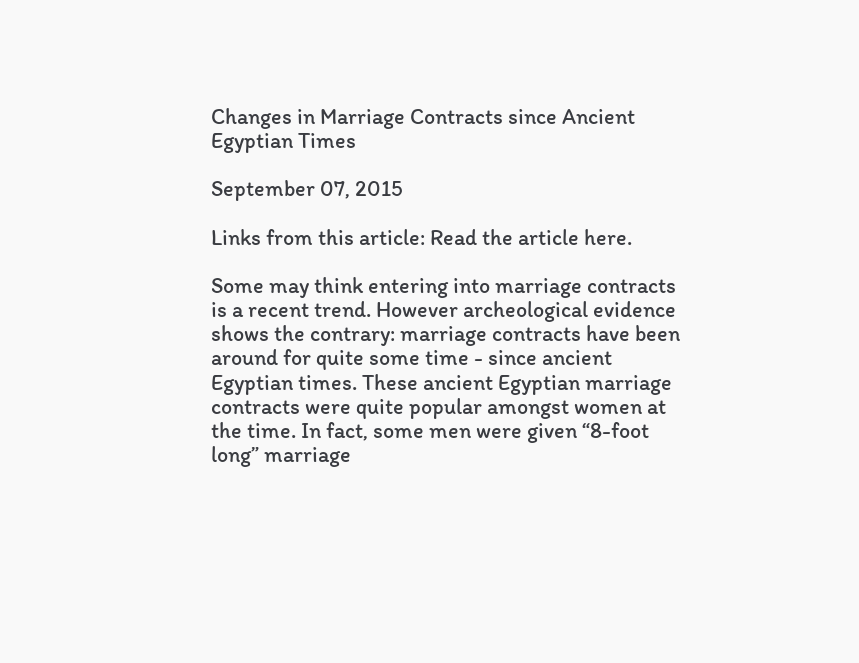Changes in Marriage Contracts since Ancient Egyptian Times

September 07, 2015

Links from this article: Read the article here.

Some may think entering into marriage contracts is a recent trend. However archeological evidence shows the contrary: marriage contracts have been around for quite some time - since ancient Egyptian times. These ancient Egyptian marriage contracts were quite popular amongst women at the time. In fact, some men were given “8-foot long” marriage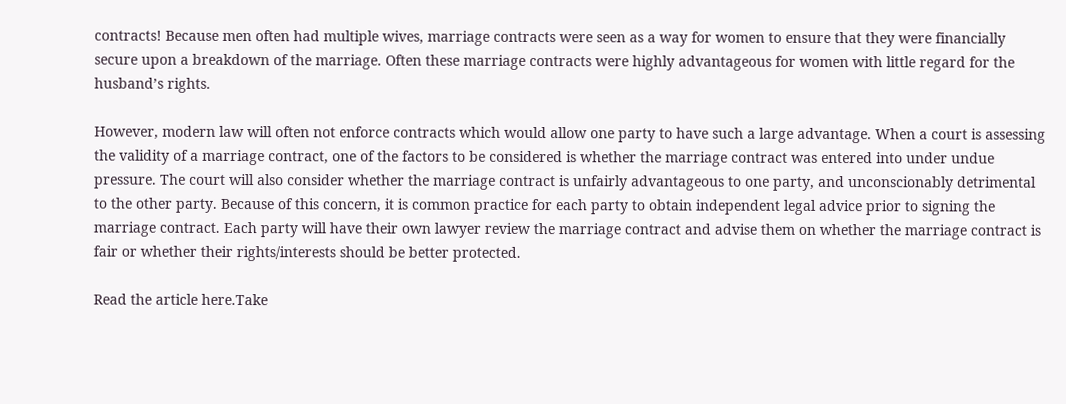contracts! Because men often had multiple wives, marriage contracts were seen as a way for women to ensure that they were financially secure upon a breakdown of the marriage. Often these marriage contracts were highly advantageous for women with little regard for the husband’s rights.

However, modern law will often not enforce contracts which would allow one party to have such a large advantage. When a court is assessing the validity of a marriage contract, one of the factors to be considered is whether the marriage contract was entered into under undue pressure. The court will also consider whether the marriage contract is unfairly advantageous to one party, and unconscionably detrimental to the other party. Because of this concern, it is common practice for each party to obtain independent legal advice prior to signing the marriage contract. Each party will have their own lawyer review the marriage contract and advise them on whether the marriage contract is fair or whether their rights/interests should be better protected.

Read the article here.Take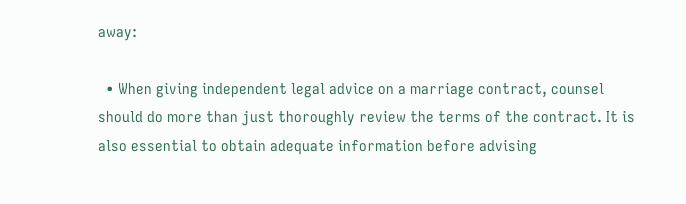away:

  • When giving independent legal advice on a marriage contract, counsel should do more than just thoroughly review the terms of the contract. It is also essential to obtain adequate information before advising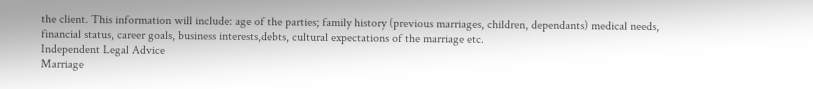the client. This information will include: age of the parties; family history (previous marriages, children, dependants) medical needs, financial status, career goals, business interests,debts, cultural expectations of the marriage etc.
Independent Legal Advice
Marriage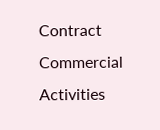Contract
Commercial Activities